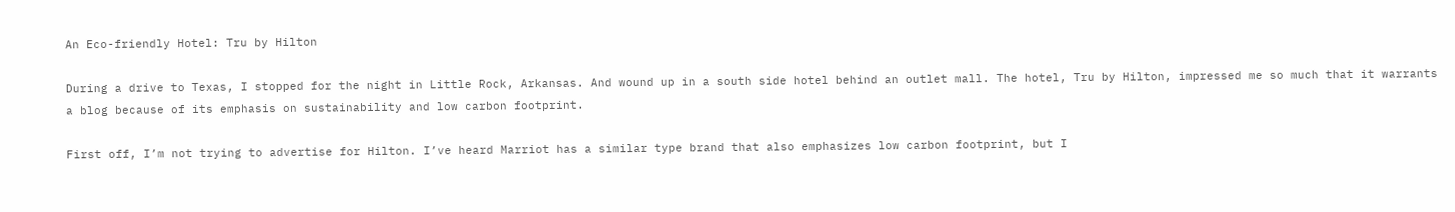An Eco-friendly Hotel: Tru by Hilton

During a drive to Texas, I stopped for the night in Little Rock, Arkansas. And wound up in a south side hotel behind an outlet mall. The hotel, Tru by Hilton, impressed me so much that it warrants a blog because of its emphasis on sustainability and low carbon footprint.

First off, I’m not trying to advertise for Hilton. I’ve heard Marriot has a similar type brand that also emphasizes low carbon footprint, but I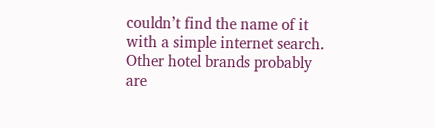couldn’t find the name of it with a simple internet search. Other hotel brands probably are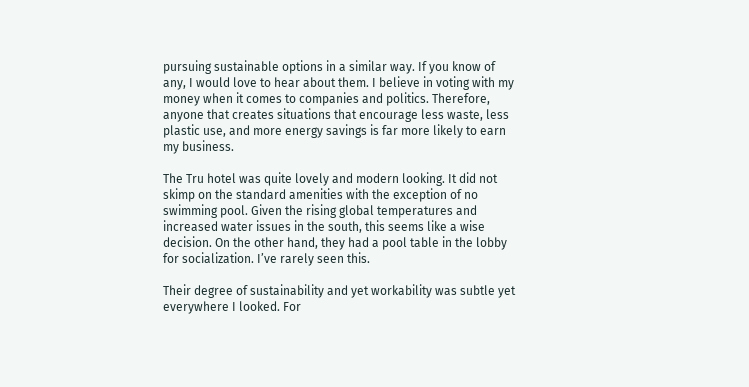pursuing sustainable options in a similar way. If you know of any, I would love to hear about them. I believe in voting with my money when it comes to companies and politics. Therefore, anyone that creates situations that encourage less waste, less plastic use, and more energy savings is far more likely to earn my business.

The Tru hotel was quite lovely and modern looking. It did not skimp on the standard amenities with the exception of no swimming pool. Given the rising global temperatures and increased water issues in the south, this seems like a wise decision. On the other hand, they had a pool table in the lobby for socialization. I’ve rarely seen this.

Their degree of sustainability and yet workability was subtle yet everywhere I looked. For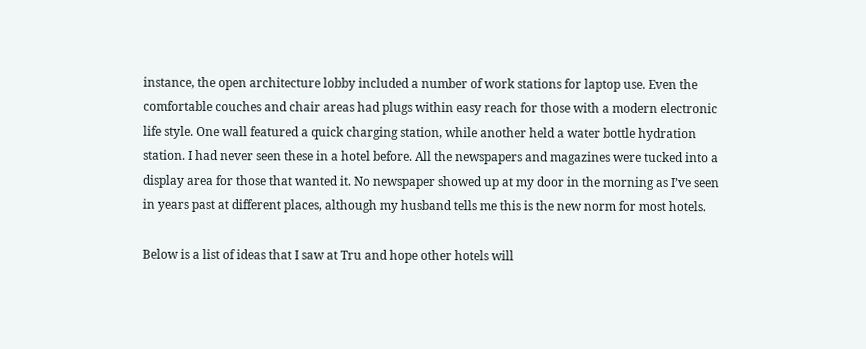instance, the open architecture lobby included a number of work stations for laptop use. Even the comfortable couches and chair areas had plugs within easy reach for those with a modern electronic life style. One wall featured a quick charging station, while another held a water bottle hydration station. I had never seen these in a hotel before. All the newspapers and magazines were tucked into a display area for those that wanted it. No newspaper showed up at my door in the morning as I’ve seen in years past at different places, although my husband tells me this is the new norm for most hotels.

Below is a list of ideas that I saw at Tru and hope other hotels will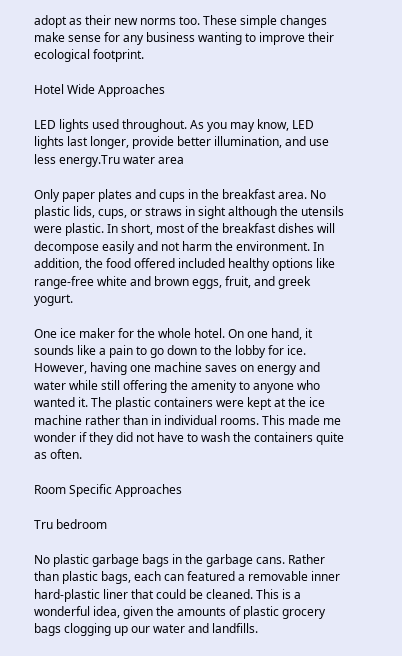adopt as their new norms too. These simple changes make sense for any business wanting to improve their ecological footprint.

Hotel Wide Approaches

LED lights used throughout. As you may know, LED lights last longer, provide better illumination, and use less energy.Tru water area

Only paper plates and cups in the breakfast area. No plastic lids, cups, or straws in sight although the utensils were plastic. In short, most of the breakfast dishes will decompose easily and not harm the environment. In addition, the food offered included healthy options like range-free white and brown eggs, fruit, and greek yogurt.

One ice maker for the whole hotel. On one hand, it sounds like a pain to go down to the lobby for ice. However, having one machine saves on energy and water while still offering the amenity to anyone who wanted it. The plastic containers were kept at the ice machine rather than in individual rooms. This made me wonder if they did not have to wash the containers quite as often.

Room Specific Approaches

Tru bedroom

No plastic garbage bags in the garbage cans. Rather than plastic bags, each can featured a removable inner hard-plastic liner that could be cleaned. This is a wonderful idea, given the amounts of plastic grocery bags clogging up our water and landfills.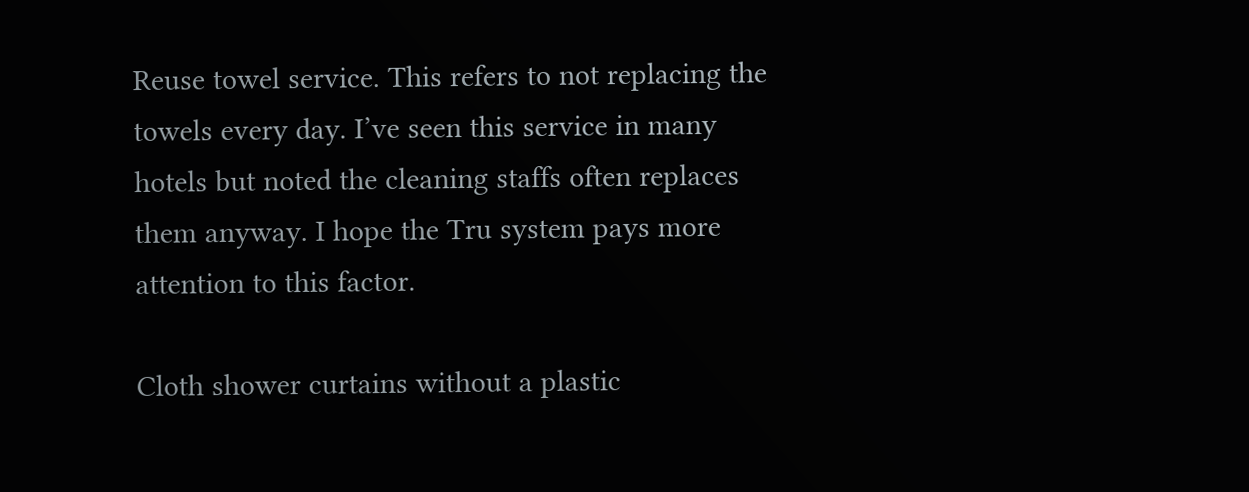Reuse towel service. This refers to not replacing the towels every day. I’ve seen this service in many hotels but noted the cleaning staffs often replaces them anyway. I hope the Tru system pays more attention to this factor.

Cloth shower curtains without a plastic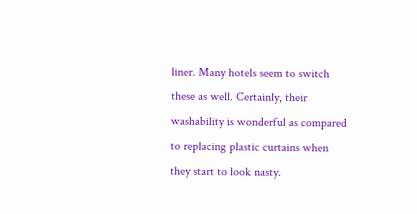liner. Many hotels seem to switch these as well. Certainly, their washability is wonderful as compared to replacing plastic curtains when they start to look nasty.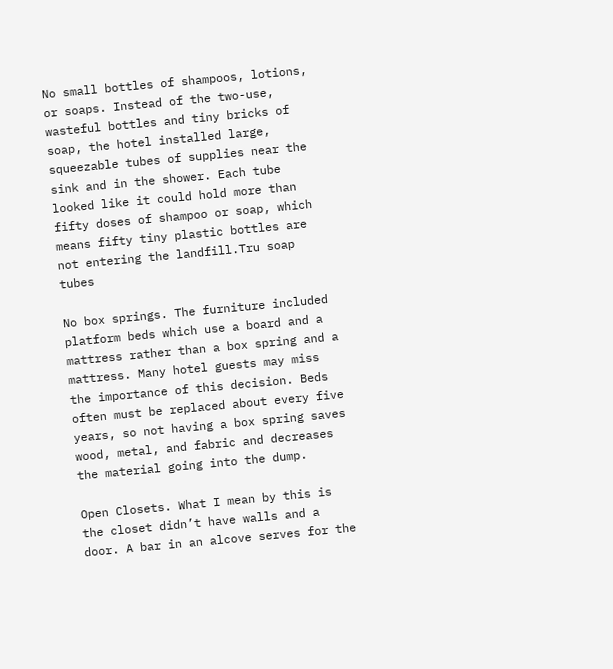No small bottles of shampoos, lotions, or soaps. Instead of the two-use, wasteful bottles and tiny bricks of soap, the hotel installed large, squeezable tubes of supplies near the sink and in the shower. Each tube looked like it could hold more than fifty doses of shampoo or soap, which means fifty tiny plastic bottles are not entering the landfill.Tru soap tubes

No box springs. The furniture included platform beds which use a board and a mattress rather than a box spring and a mattress. Many hotel guests may miss the importance of this decision. Beds often must be replaced about every five years, so not having a box spring saves wood, metal, and fabric and decreases the material going into the dump.

Open Closets. What I mean by this is the closet didn’t have walls and a door. A bar in an alcove serves for the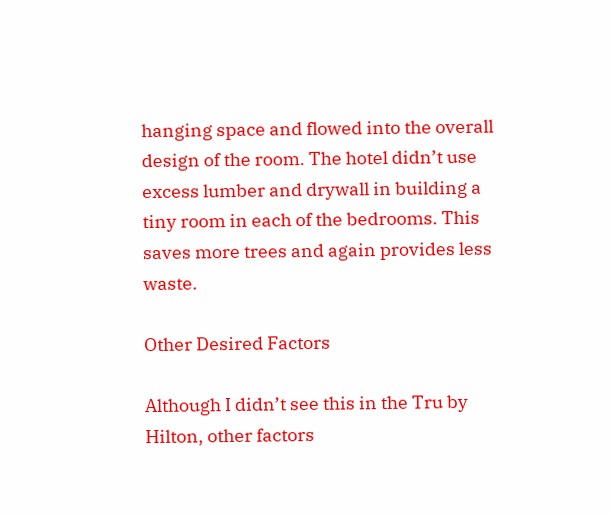hanging space and flowed into the overall design of the room. The hotel didn’t use excess lumber and drywall in building a tiny room in each of the bedrooms. This saves more trees and again provides less waste.

Other Desired Factors

Although I didn’t see this in the Tru by Hilton, other factors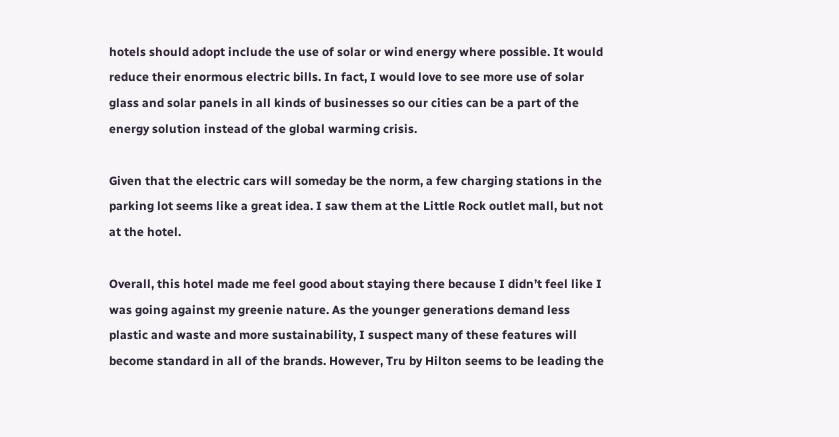hotels should adopt include the use of solar or wind energy where possible. It would reduce their enormous electric bills. In fact, I would love to see more use of solar glass and solar panels in all kinds of businesses so our cities can be a part of the energy solution instead of the global warming crisis.

Given that the electric cars will someday be the norm, a few charging stations in the parking lot seems like a great idea. I saw them at the Little Rock outlet mall, but not at the hotel.

Overall, this hotel made me feel good about staying there because I didn’t feel like I was going against my greenie nature. As the younger generations demand less plastic and waste and more sustainability, I suspect many of these features will become standard in all of the brands. However, Tru by Hilton seems to be leading the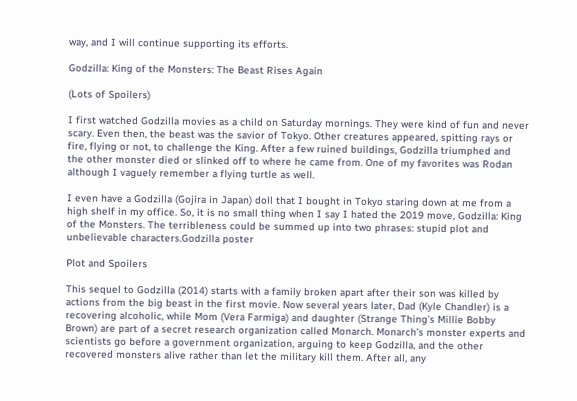way, and I will continue supporting its efforts.

Godzilla: King of the Monsters: The Beast Rises Again

(Lots of Spoilers)

I first watched Godzilla movies as a child on Saturday mornings. They were kind of fun and never scary. Even then, the beast was the savior of Tokyo. Other creatures appeared, spitting rays or fire, flying or not, to challenge the King. After a few ruined buildings, Godzilla triumphed and the other monster died or slinked off to where he came from. One of my favorites was Rodan although I vaguely remember a flying turtle as well.

I even have a Godzilla (Gojira in Japan) doll that I bought in Tokyo staring down at me from a high shelf in my office. So, it is no small thing when I say I hated the 2019 move, Godzilla: King of the Monsters. The terribleness could be summed up into two phrases: stupid plot and unbelievable characters.Godzilla poster

Plot and Spoilers

This sequel to Godzilla (2014) starts with a family broken apart after their son was killed by actions from the big beast in the first movie. Now several years later, Dad (Kyle Chandler) is a recovering alcoholic, while Mom (Vera Farmiga) and daughter (Strange Thing’s Millie Bobby Brown) are part of a secret research organization called Monarch. Monarch’s monster experts and scientists go before a government organization, arguing to keep Godzilla, and the other recovered monsters alive rather than let the military kill them. After all, any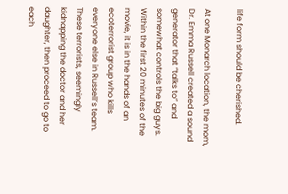life form should be cherished.

At one Monarch location, the mom, Dr. Emma Russell created a sound generator that “talks to” and somewhat controls the big guys. Within the first 20 minutes of the movie, it is in the hands of an ecoterrorist group who kills everyone else in Russell’s team. These terrorists, seemingly kidnapping the doctor and her daughter, then proceed to go to each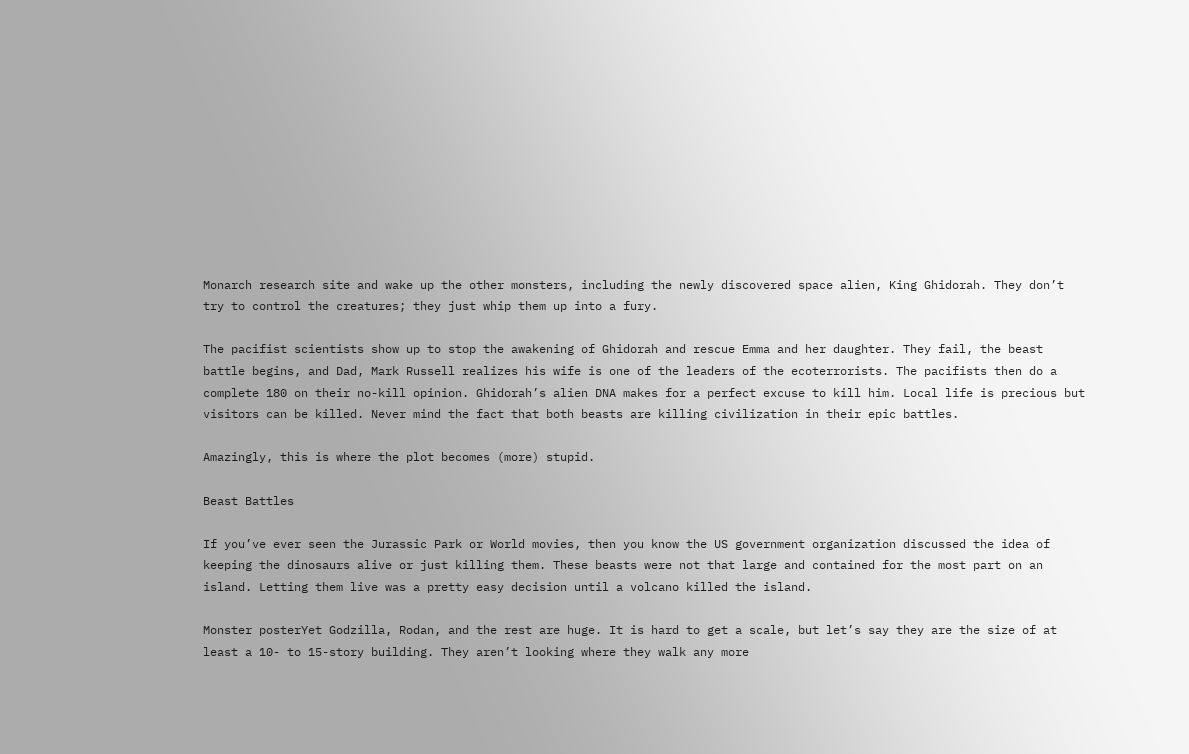Monarch research site and wake up the other monsters, including the newly discovered space alien, King Ghidorah. They don’t try to control the creatures; they just whip them up into a fury.

The pacifist scientists show up to stop the awakening of Ghidorah and rescue Emma and her daughter. They fail, the beast battle begins, and Dad, Mark Russell realizes his wife is one of the leaders of the ecoterrorists. The pacifists then do a complete 180 on their no-kill opinion. Ghidorah’s alien DNA makes for a perfect excuse to kill him. Local life is precious but visitors can be killed. Never mind the fact that both beasts are killing civilization in their epic battles.

Amazingly, this is where the plot becomes (more) stupid.

Beast Battles

If you’ve ever seen the Jurassic Park or World movies, then you know the US government organization discussed the idea of keeping the dinosaurs alive or just killing them. These beasts were not that large and contained for the most part on an island. Letting them live was a pretty easy decision until a volcano killed the island.

Monster posterYet Godzilla, Rodan, and the rest are huge. It is hard to get a scale, but let’s say they are the size of at least a 10- to 15-story building. They aren’t looking where they walk any more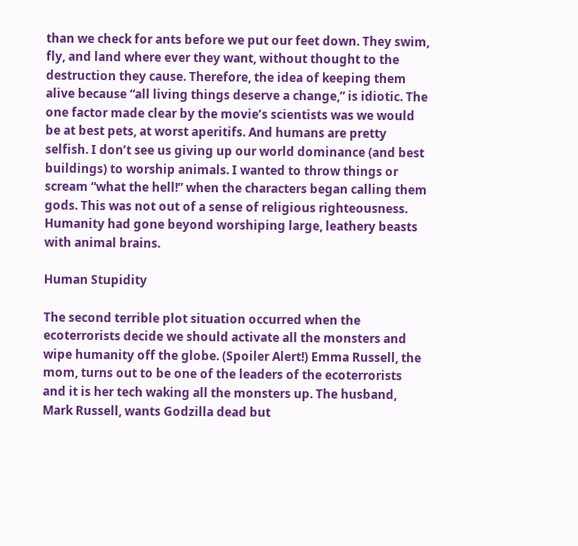than we check for ants before we put our feet down. They swim, fly, and land where ever they want, without thought to the destruction they cause. Therefore, the idea of keeping them alive because “all living things deserve a change,” is idiotic. The one factor made clear by the movie’s scientists was we would be at best pets, at worst aperitifs. And humans are pretty selfish. I don’t see us giving up our world dominance (and best buildings) to worship animals. I wanted to throw things or scream “what the hell!” when the characters began calling them gods. This was not out of a sense of religious righteousness. Humanity had gone beyond worshiping large, leathery beasts with animal brains.

Human Stupidity

The second terrible plot situation occurred when the ecoterrorists decide we should activate all the monsters and wipe humanity off the globe. (Spoiler Alert!) Emma Russell, the mom, turns out to be one of the leaders of the ecoterrorists and it is her tech waking all the monsters up. The husband, Mark Russell, wants Godzilla dead but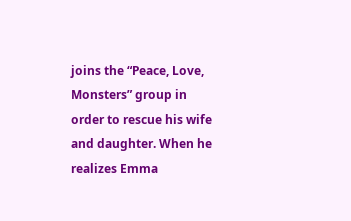joins the “Peace, Love, Monsters” group in order to rescue his wife and daughter. When he realizes Emma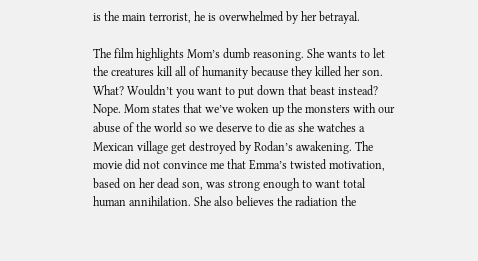is the main terrorist, he is overwhelmed by her betrayal.

The film highlights Mom’s dumb reasoning. She wants to let the creatures kill all of humanity because they killed her son. What? Wouldn’t you want to put down that beast instead? Nope. Mom states that we’ve woken up the monsters with our abuse of the world so we deserve to die as she watches a Mexican village get destroyed by Rodan’s awakening. The movie did not convince me that Emma’s twisted motivation, based on her dead son, was strong enough to want total human annihilation. She also believes the radiation the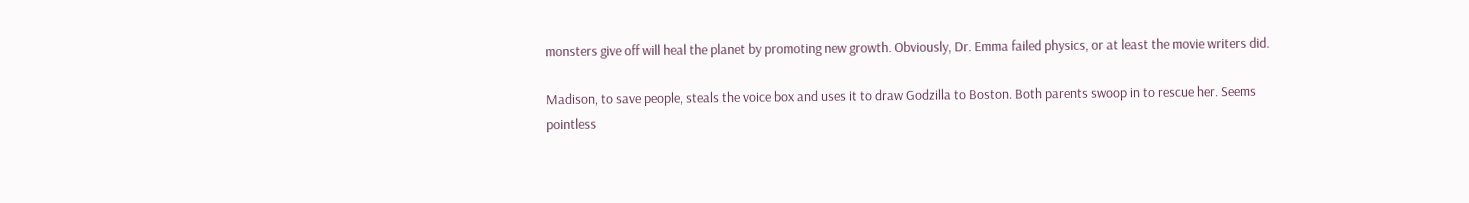monsters give off will heal the planet by promoting new growth. Obviously, Dr. Emma failed physics, or at least the movie writers did.

Madison, to save people, steals the voice box and uses it to draw Godzilla to Boston. Both parents swoop in to rescue her. Seems pointless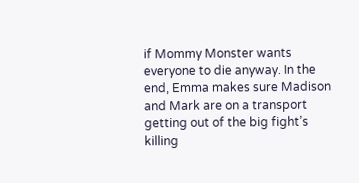if Mommy Monster wants everyone to die anyway. In the end, Emma makes sure Madison and Mark are on a transport getting out of the big fight’s killing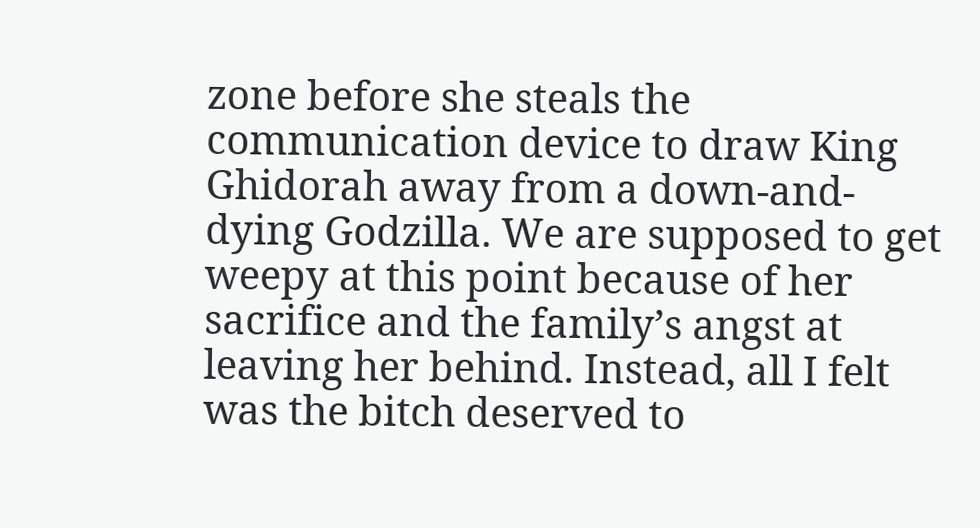zone before she steals the communication device to draw King Ghidorah away from a down-and-dying Godzilla. We are supposed to get weepy at this point because of her sacrifice and the family’s angst at leaving her behind. Instead, all I felt was the bitch deserved to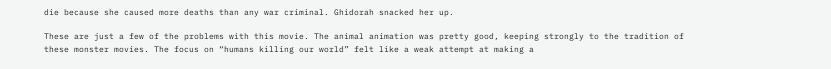die because she caused more deaths than any war criminal. Ghidorah snacked her up.

These are just a few of the problems with this movie. The animal animation was pretty good, keeping strongly to the tradition of these monster movies. The focus on “humans killing our world” felt like a weak attempt at making a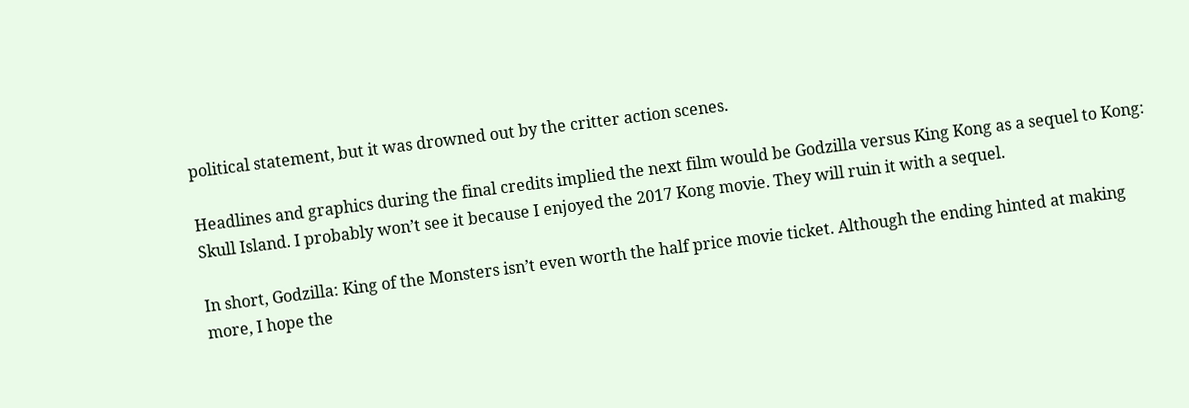political statement, but it was drowned out by the critter action scenes.

Headlines and graphics during the final credits implied the next film would be Godzilla versus King Kong as a sequel to Kong: Skull Island. I probably won’t see it because I enjoyed the 2017 Kong movie. They will ruin it with a sequel.

In short, Godzilla: King of the Monsters isn’t even worth the half price movie ticket. Although the ending hinted at making more, I hope the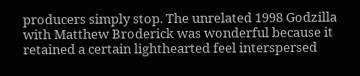producers simply stop. The unrelated 1998 Godzilla with Matthew Broderick was wonderful because it retained a certain lighthearted feel interspersed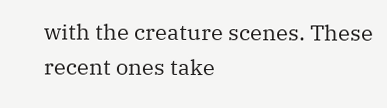with the creature scenes. These recent ones take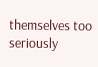themselves too seriously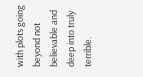with plots going beyond not believable and deep into truly terrible.